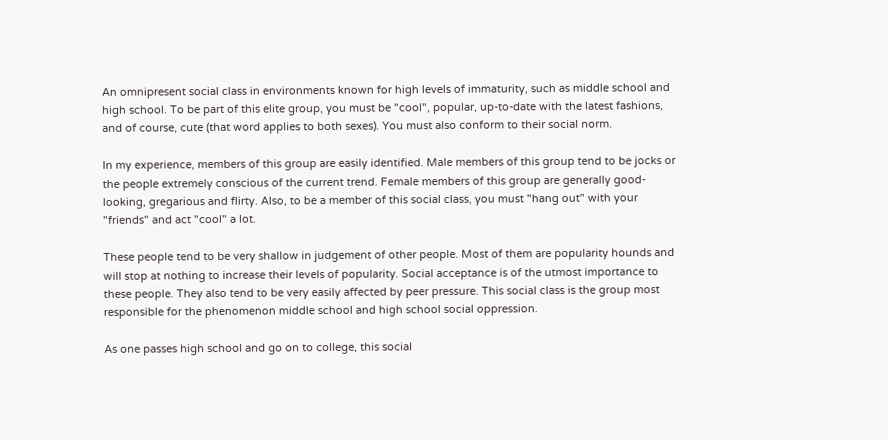An omnipresent social class in environments known for high levels of immaturity, such as middle school and high school. To be part of this elite group, you must be "cool", popular, up-to-date with the latest fashions, and of course, cute (that word applies to both sexes). You must also conform to their social norm.

In my experience, members of this group are easily identified. Male members of this group tend to be jocks or the people extremely conscious of the current trend. Female members of this group are generally good-looking, gregarious and flirty. Also, to be a member of this social class, you must "hang out" with your "friends" and act "cool" a lot.

These people tend to be very shallow in judgement of other people. Most of them are popularity hounds and will stop at nothing to increase their levels of popularity. Social acceptance is of the utmost importance to these people. They also tend to be very easily affected by peer pressure. This social class is the group most responsible for the phenomenon middle school and high school social oppression.

As one passes high school and go on to college, this social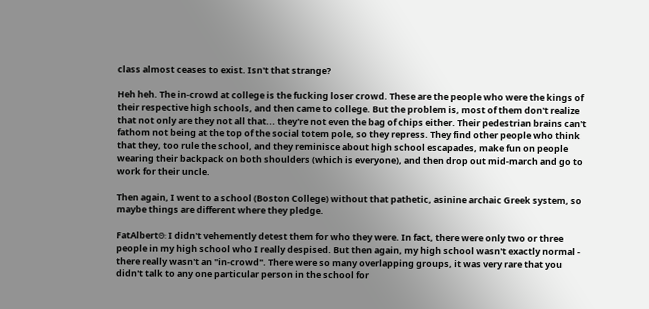class almost ceases to exist. Isn't that strange?

Heh heh. The in-crowd at college is the fucking loser crowd. These are the people who were the kings of their respective high schools, and then came to college. But the problem is, most of them don't realize that not only are they not all that... they're not even the bag of chips either. Their pedestrian brains can't fathom not being at the top of the social totem pole, so they repress. They find other people who think that they, too rule the school, and they reminisce about high school escapades, make fun on people wearing their backpack on both shoulders (which is everyone), and then drop out mid-march and go to work for their uncle.

Then again, I went to a school (Boston College) without that pathetic, asinine archaic Greek system, so maybe things are different where they pledge.

FatAlbertΘ: I didn't vehemently detest them for who they were. In fact, there were only two or three people in my high school who I really despised. But then again, my high school wasn't exactly normal - there really wasn't an "in-crowd". There were so many overlapping groups, it was very rare that you didn't talk to any one particular person in the school for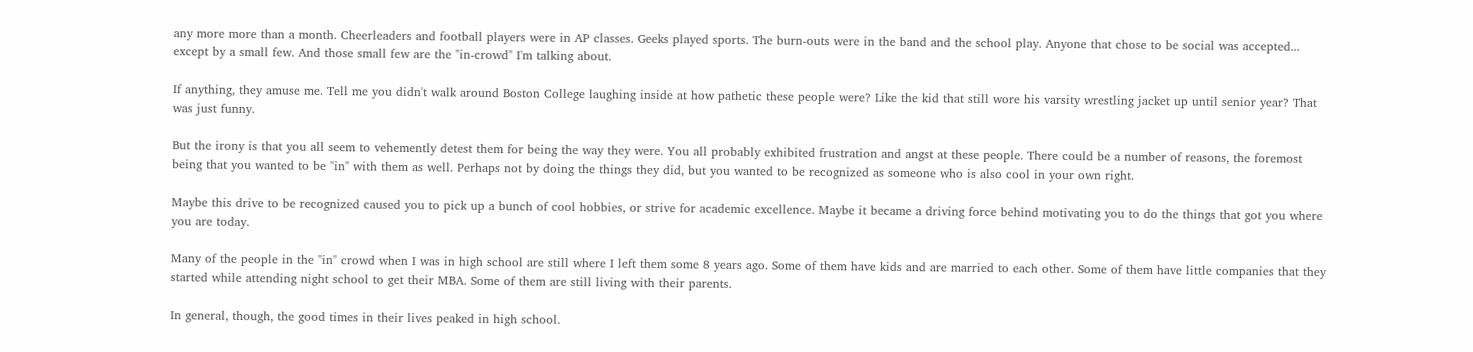any more more than a month. Cheerleaders and football players were in AP classes. Geeks played sports. The burn-outs were in the band and the school play. Anyone that chose to be social was accepted... except by a small few. And those small few are the "in-crowd" I'm talking about.

If anything, they amuse me. Tell me you didn't walk around Boston College laughing inside at how pathetic these people were? Like the kid that still wore his varsity wrestling jacket up until senior year? That was just funny.

But the irony is that you all seem to vehemently detest them for being the way they were. You all probably exhibited frustration and angst at these people. There could be a number of reasons, the foremost being that you wanted to be "in" with them as well. Perhaps not by doing the things they did, but you wanted to be recognized as someone who is also cool in your own right.

Maybe this drive to be recognized caused you to pick up a bunch of cool hobbies, or strive for academic excellence. Maybe it became a driving force behind motivating you to do the things that got you where you are today.

Many of the people in the "in" crowd when I was in high school are still where I left them some 8 years ago. Some of them have kids and are married to each other. Some of them have little companies that they started while attending night school to get their MBA. Some of them are still living with their parents.

In general, though, the good times in their lives peaked in high school.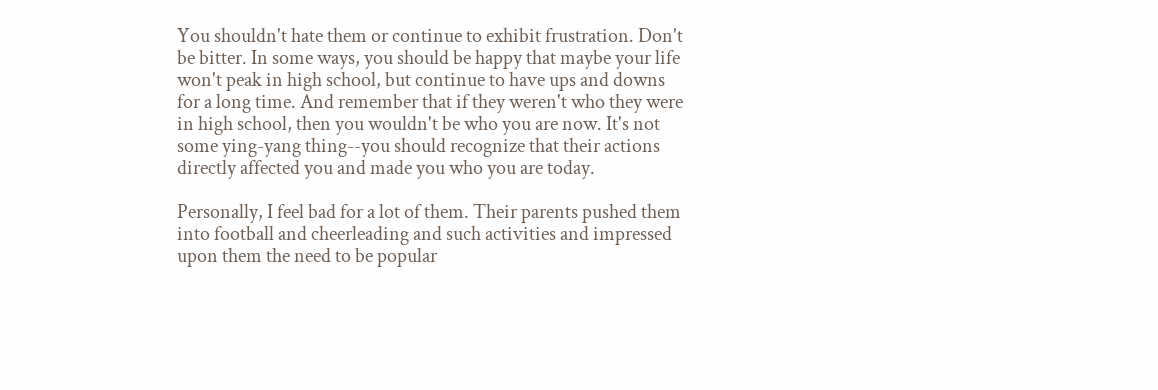You shouldn't hate them or continue to exhibit frustration. Don't be bitter. In some ways, you should be happy that maybe your life won't peak in high school, but continue to have ups and downs for a long time. And remember that if they weren't who they were in high school, then you wouldn't be who you are now. It's not some ying-yang thing--you should recognize that their actions directly affected you and made you who you are today.

Personally, I feel bad for a lot of them. Their parents pushed them into football and cheerleading and such activities and impressed upon them the need to be popular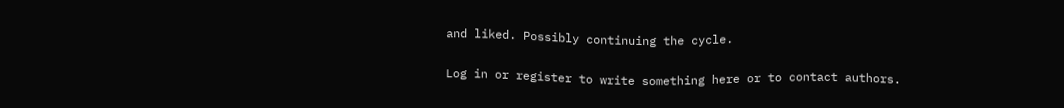and liked. Possibly continuing the cycle.

Log in or register to write something here or to contact authors.